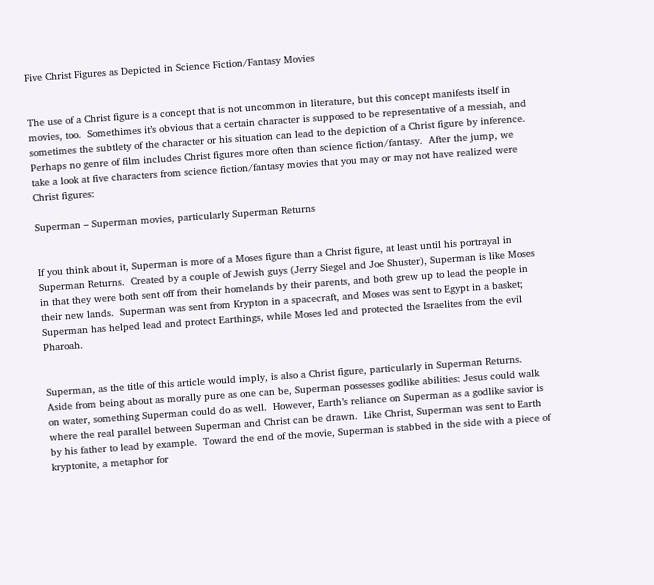Five Christ Figures as Depicted in Science Fiction/Fantasy Movies


The use of a Christ figure is a concept that is not uncommon in literature, but this concept manifests itself in movies, too.  Somethimes it’s obvious that a certain character is supposed to be representative of a messiah, and sometimes the subtlety of the character or his situation can lead to the depiction of a Christ figure by inference.  Perhaps no genre of film includes Christ figures more often than science fiction/fantasy.  After the jump, we take a look at five characters from science fiction/fantasy movies that you may or may not have realized were Christ figures:

Superman – Superman movies, particularly Superman Returns


If you think about it, Superman is more of a Moses figure than a Christ figure, at least until his portrayal in Superman Returns.  Created by a couple of Jewish guys (Jerry Siegel and Joe Shuster), Superman is like Moses in that they were both sent off from their homelands by their parents, and both grew up to lead the people in their new lands.  Superman was sent from Krypton in a spacecraft, and Moses was sent to Egypt in a basket; Superman has helped lead and protect Earthings, while Moses led and protected the Israelites from the evil Pharoah.


Superman, as the title of this article would imply, is also a Christ figure, particularly in Superman Returns.  Aside from being about as morally pure as one can be, Superman possesses godlike abilities: Jesus could walk on water, something Superman could do as well.  However, Earth’s reliance on Superman as a godlike savior is where the real parallel between Superman and Christ can be drawn.  Like Christ, Superman was sent to Earth by his father to lead by example.  Toward the end of the movie, Superman is stabbed in the side with a piece of kryptonite, a metaphor for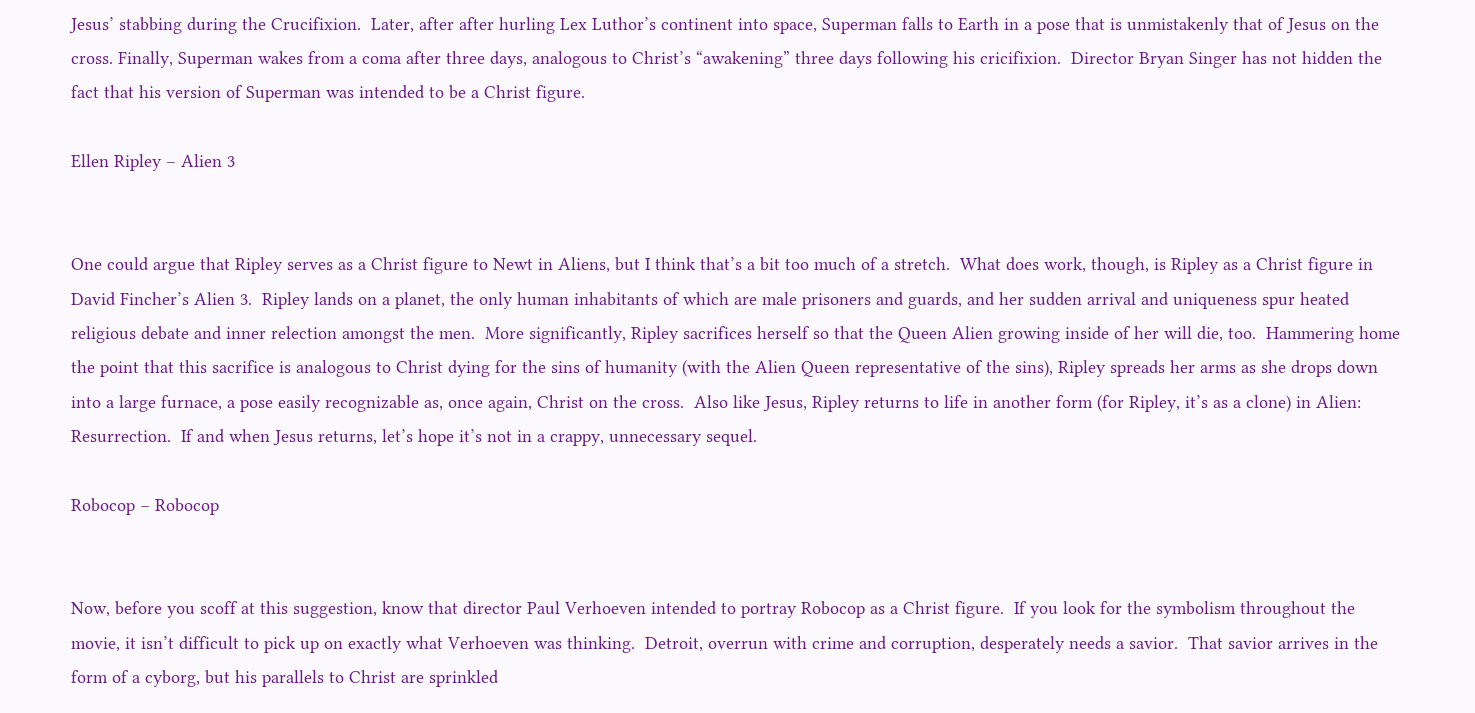Jesus’ stabbing during the Crucifixion.  Later, after after hurling Lex Luthor’s continent into space, Superman falls to Earth in a pose that is unmistakenly that of Jesus on the cross. Finally, Superman wakes from a coma after three days, analogous to Christ’s “awakening” three days following his cricifixion.  Director Bryan Singer has not hidden the fact that his version of Superman was intended to be a Christ figure.

Ellen Ripley – Alien 3


One could argue that Ripley serves as a Christ figure to Newt in Aliens, but I think that’s a bit too much of a stretch.  What does work, though, is Ripley as a Christ figure in David Fincher’s Alien 3.  Ripley lands on a planet, the only human inhabitants of which are male prisoners and guards, and her sudden arrival and uniqueness spur heated religious debate and inner relection amongst the men.  More significantly, Ripley sacrifices herself so that the Queen Alien growing inside of her will die, too.  Hammering home the point that this sacrifice is analogous to Christ dying for the sins of humanity (with the Alien Queen representative of the sins), Ripley spreads her arms as she drops down into a large furnace, a pose easily recognizable as, once again, Christ on the cross.  Also like Jesus, Ripley returns to life in another form (for Ripley, it’s as a clone) in Alien: Resurrection.  If and when Jesus returns, let’s hope it’s not in a crappy, unnecessary sequel.

Robocop – Robocop


Now, before you scoff at this suggestion, know that director Paul Verhoeven intended to portray Robocop as a Christ figure.  If you look for the symbolism throughout the movie, it isn’t difficult to pick up on exactly what Verhoeven was thinking.  Detroit, overrun with crime and corruption, desperately needs a savior.  That savior arrives in the form of a cyborg, but his parallels to Christ are sprinkled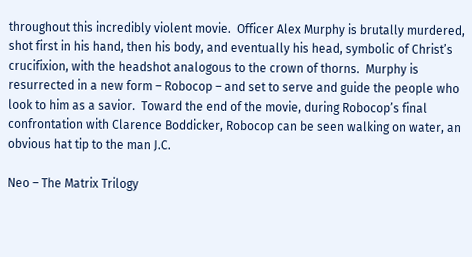throughout this incredibly violent movie.  Officer Alex Murphy is brutally murdered, shot first in his hand, then his body, and eventually his head, symbolic of Christ’s crucifixion, with the headshot analogous to the crown of thorns.  Murphy is resurrected in a new form – Robocop – and set to serve and guide the people who look to him as a savior.  Toward the end of the movie, during Robocop’s final confrontation with Clarence Boddicker, Robocop can be seen walking on water, an obvious hat tip to the man J.C.

Neo – The Matrix Trilogy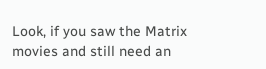Look, if you saw the Matrix movies and still need an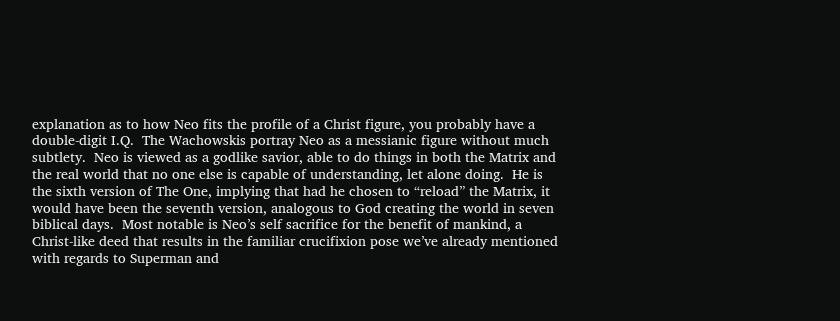explanation as to how Neo fits the profile of a Christ figure, you probably have a double-digit I.Q.  The Wachowskis portray Neo as a messianic figure without much subtlety.  Neo is viewed as a godlike savior, able to do things in both the Matrix and the real world that no one else is capable of understanding, let alone doing.  He is the sixth version of The One, implying that had he chosen to “reload” the Matrix, it would have been the seventh version, analogous to God creating the world in seven biblical days.  Most notable is Neo’s self sacrifice for the benefit of mankind, a Christ-like deed that results in the familiar crucifixion pose we’ve already mentioned with regards to Superman and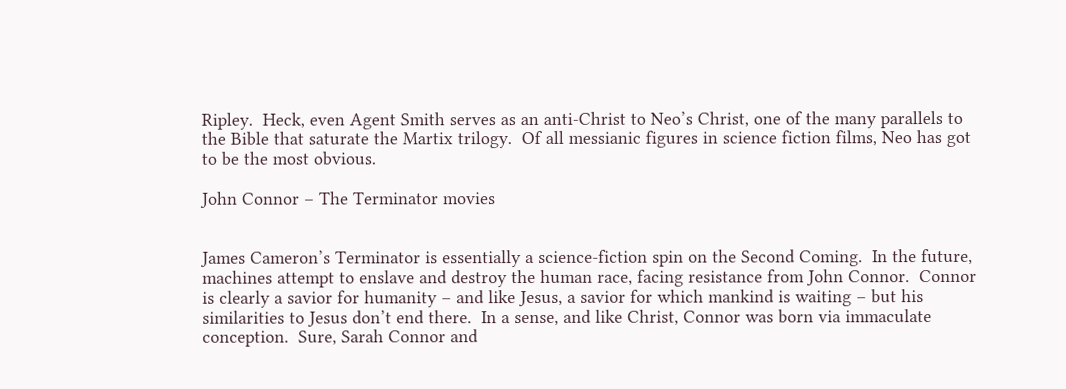Ripley.  Heck, even Agent Smith serves as an anti-Christ to Neo’s Christ, one of the many parallels to the Bible that saturate the Martix trilogy.  Of all messianic figures in science fiction films, Neo has got to be the most obvious.

John Connor – The Terminator movies


James Cameron’s Terminator is essentially a science-fiction spin on the Second Coming.  In the future, machines attempt to enslave and destroy the human race, facing resistance from John Connor.  Connor is clearly a savior for humanity – and like Jesus, a savior for which mankind is waiting – but his similarities to Jesus don’t end there.  In a sense, and like Christ, Connor was born via immaculate conception.  Sure, Sarah Connor and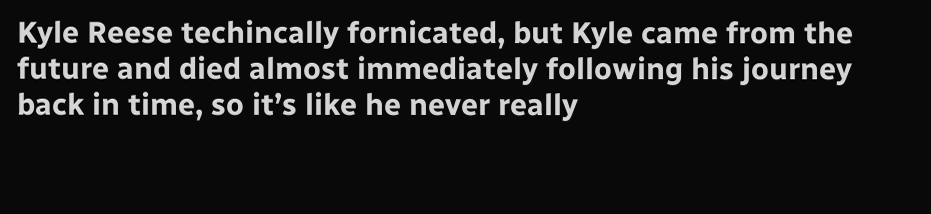Kyle Reese techincally fornicated, but Kyle came from the future and died almost immediately following his journey back in time, so it’s like he never really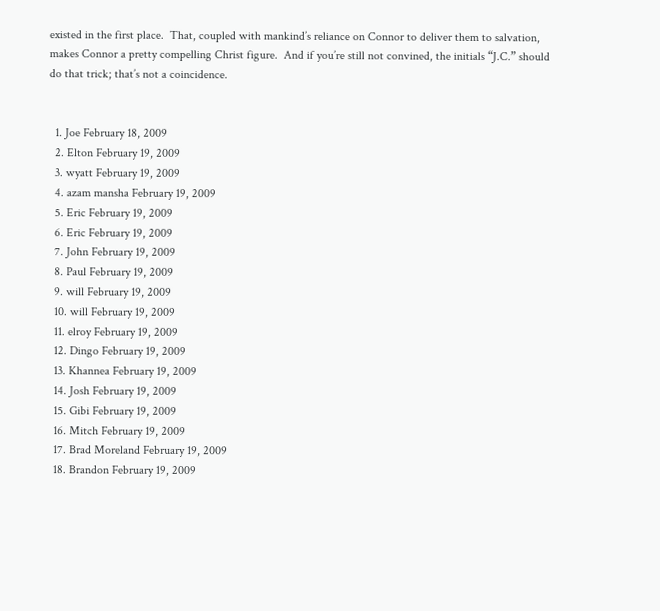existed in the first place.  That, coupled with mankind’s reliance on Connor to deliver them to salvation, makes Connor a pretty compelling Christ figure.  And if you’re still not convined, the initials “J.C.” should do that trick; that’s not a coincidence.


  1. Joe February 18, 2009
  2. Elton February 19, 2009
  3. wyatt February 19, 2009
  4. azam mansha February 19, 2009
  5. Eric February 19, 2009
  6. Eric February 19, 2009
  7. John February 19, 2009
  8. Paul February 19, 2009
  9. will February 19, 2009
  10. will February 19, 2009
  11. elroy February 19, 2009
  12. Dingo February 19, 2009
  13. Khannea February 19, 2009
  14. Josh February 19, 2009
  15. Gibi February 19, 2009
  16. Mitch February 19, 2009
  17. Brad Moreland February 19, 2009
  18. Brandon February 19, 2009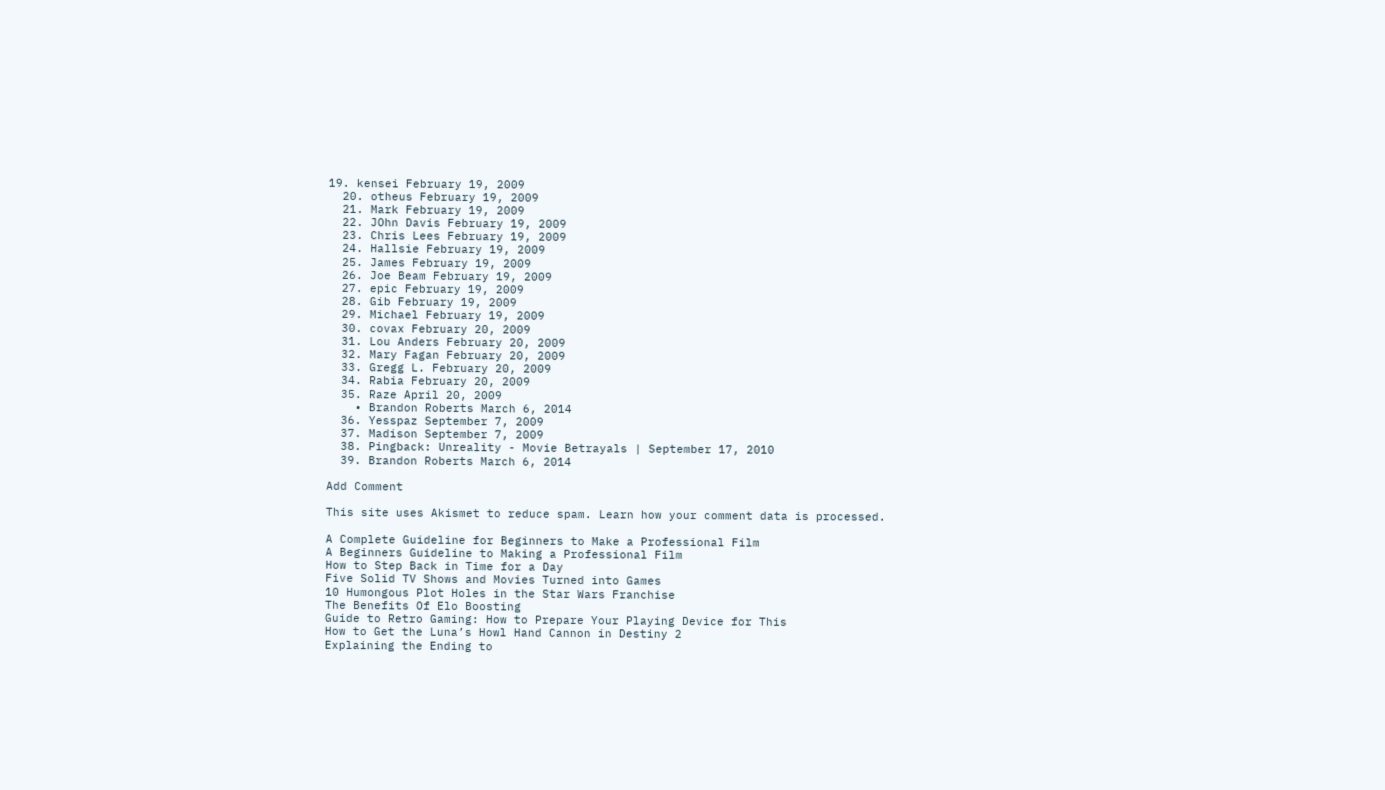19. kensei February 19, 2009
  20. otheus February 19, 2009
  21. Mark February 19, 2009
  22. JOhn Davis February 19, 2009
  23. Chris Lees February 19, 2009
  24. Hallsie February 19, 2009
  25. James February 19, 2009
  26. Joe Beam February 19, 2009
  27. epic February 19, 2009
  28. Gib February 19, 2009
  29. Michael February 19, 2009
  30. covax February 20, 2009
  31. Lou Anders February 20, 2009
  32. Mary Fagan February 20, 2009
  33. Gregg L. February 20, 2009
  34. Rabia February 20, 2009
  35. Raze April 20, 2009
    • Brandon Roberts March 6, 2014
  36. Yesspaz September 7, 2009
  37. Madison September 7, 2009
  38. Pingback: Unreality - Movie Betrayals | September 17, 2010
  39. Brandon Roberts March 6, 2014

Add Comment

This site uses Akismet to reduce spam. Learn how your comment data is processed.

A Complete Guideline for Beginners to Make a Professional Film
A Beginners Guideline to Making a Professional Film
How to Step Back in Time for a Day
Five Solid TV Shows and Movies Turned into Games
10 Humongous Plot Holes in the Star Wars Franchise
The Benefits Of Elo Boosting
Guide to Retro Gaming: How to Prepare Your Playing Device for This
How to Get the Luna’s Howl Hand Cannon in Destiny 2
Explaining the Ending to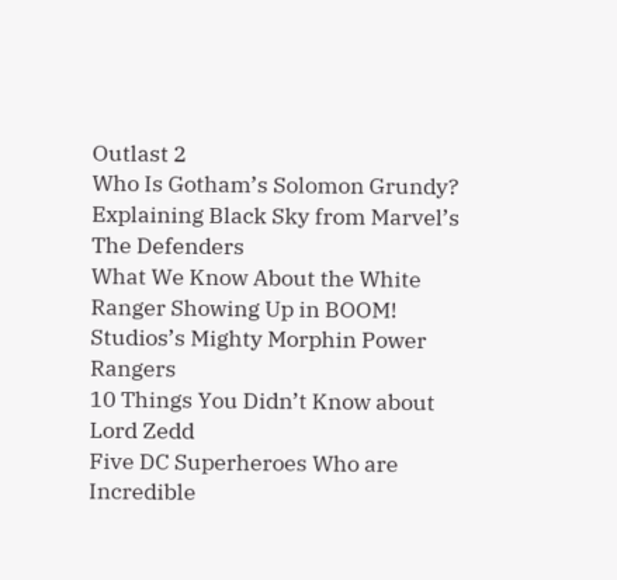Outlast 2
Who Is Gotham’s Solomon Grundy?
Explaining Black Sky from Marvel’s The Defenders
What We Know About the White Ranger Showing Up in BOOM! Studios’s Mighty Morphin Power Rangers
10 Things You Didn’t Know about Lord Zedd
Five DC Superheroes Who are Incredible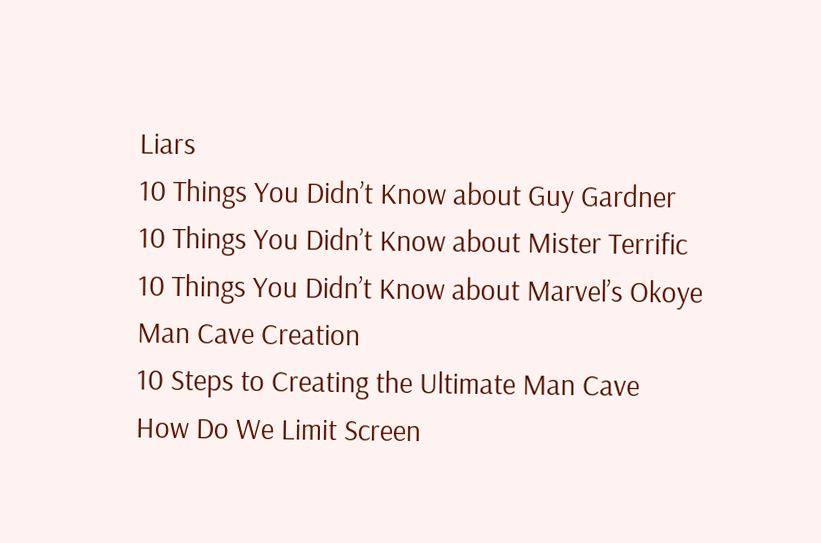Liars
10 Things You Didn’t Know about Guy Gardner
10 Things You Didn’t Know about Mister Terrific
10 Things You Didn’t Know about Marvel’s Okoye
Man Cave Creation
10 Steps to Creating the Ultimate Man Cave
How Do We Limit Screen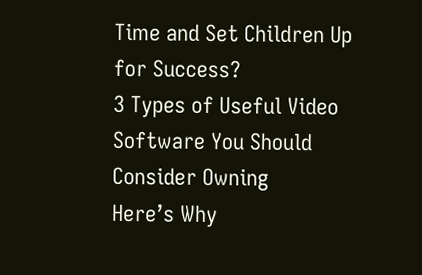Time and Set Children Up for Success?
3 Types of Useful Video Software You Should Consider Owning
Here’s Why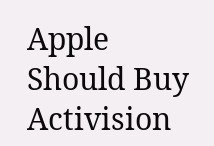Apple Should Buy Activision